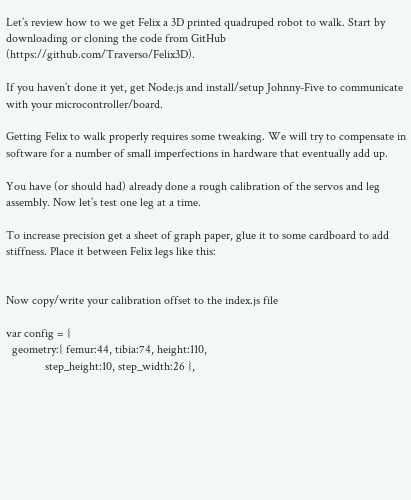Let’s review how to we get Felix a 3D printed quadruped robot to walk. Start by downloading or cloning the code from GitHub (https://github.com/Traverso/Felix3D).

If you haven’t done it yet, get Node.js and install/setup Johnny-Five to communicate with your microcontroller/board.

Getting Felix to walk properly requires some tweaking. We will try to compensate in software for a number of small imperfections in hardware that eventually add up.

You have (or should had) already done a rough calibration of the servos and leg assembly. Now let’s test one leg at a time.

To increase precision get a sheet of graph paper, glue it to some cardboard to add stiffness. Place it between Felix legs like this:


Now copy/write your calibration offset to the index.js file

var config = {
  geometry:{ femur:44, tibia:74, height:110,
             step_height:10, step_width:26 },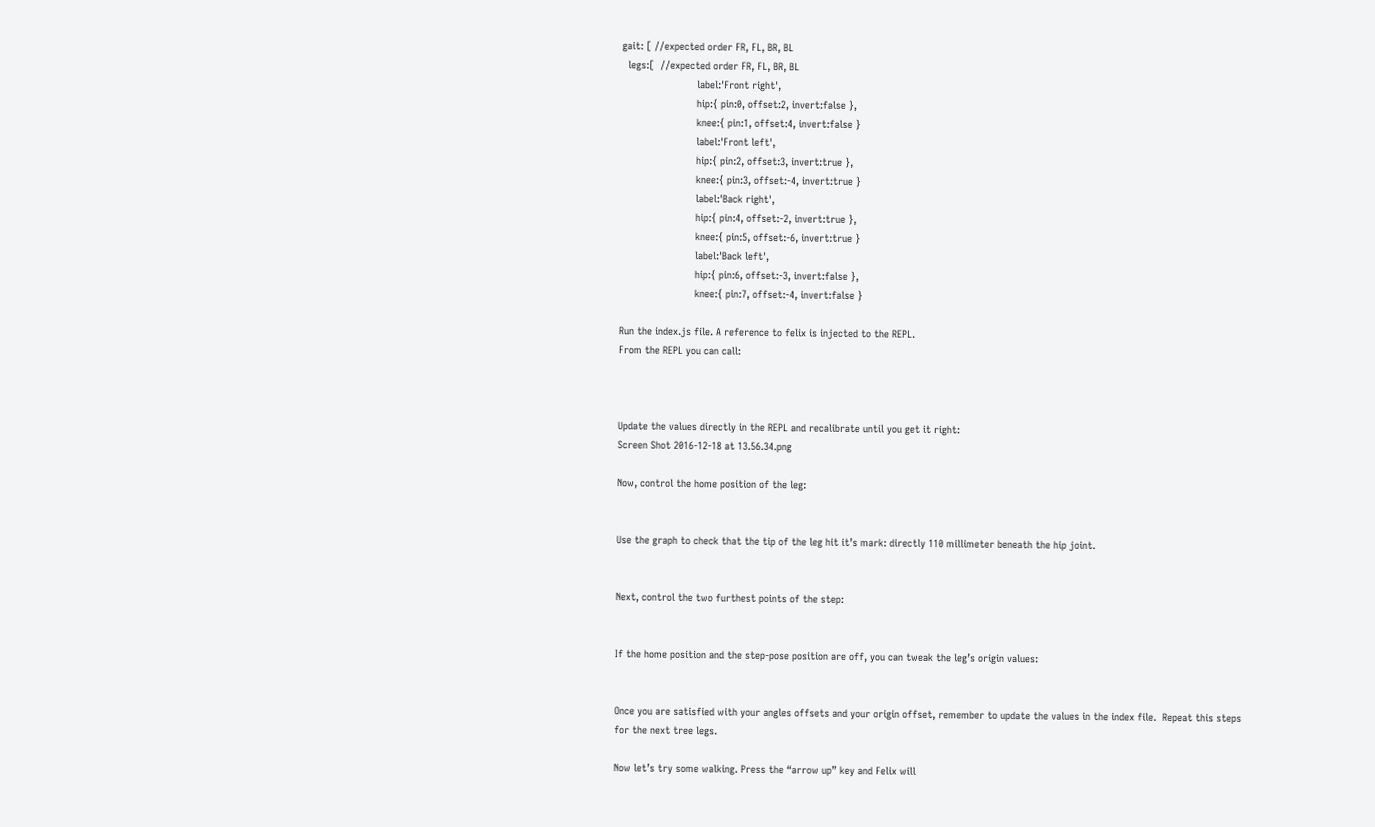gait: [ //expected order FR, FL, BR, BL
  legs:[  //expected order FR, FL, BR, BL
                         label:'Front right',
                         hip:{ pin:0, offset:2, invert:false },
                         knee:{ pin:1, offset:4, invert:false }
                         label:'Front left',
                         hip:{ pin:2, offset:3, invert:true },
                         knee:{ pin:3, offset:-4, invert:true }
                         label:'Back right',
                         hip:{ pin:4, offset:-2, invert:true },
                         knee:{ pin:5, offset:-6, invert:true }
                         label:'Back left',
                         hip:{ pin:6, offset:-3, invert:false },
                         knee:{ pin:7, offset:-4, invert:false }

Run the index.js file. A reference to felix is injected to the REPL.
From the REPL you can call:



Update the values directly in the REPL and recalibrate until you get it right:
Screen Shot 2016-12-18 at 13.56.34.png

Now, control the home position of the leg:


Use the graph to check that the tip of the leg hit it’s mark: directly 110 millimeter beneath the hip joint.


Next, control the two furthest points of the step:


If the home position and the step-pose position are off, you can tweak the leg’s origin values:


Once you are satisfied with your angles offsets and your origin offset, remember to update the values in the index file.  Repeat this steps for the next tree legs.

Now let’s try some walking. Press the “arrow up” key and Felix will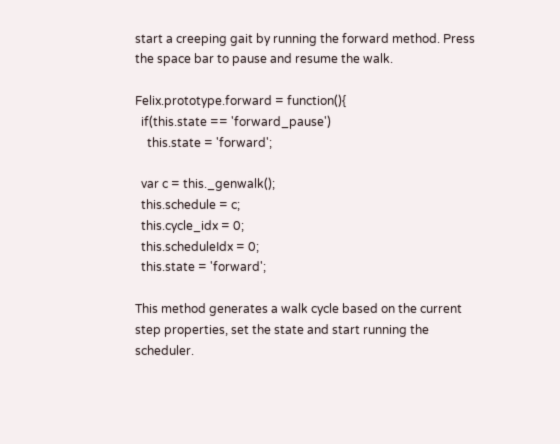start a creeping gait by running the forward method. Press the space bar to pause and resume the walk.

Felix.prototype.forward = function(){
  if(this.state == 'forward_pause')
    this.state = 'forward';

  var c = this._genwalk();
  this.schedule = c;
  this.cycle_idx = 0;
  this.scheduleIdx = 0;
  this.state = 'forward';

This method generates a walk cycle based on the current step properties, set the state and start running the scheduler.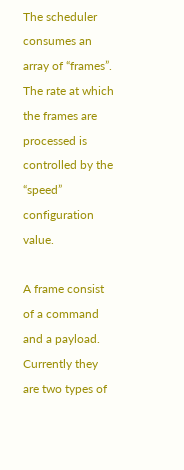The scheduler consumes an array of “frames”. The rate at which the frames are processed is controlled by the “speed” configuration value.

A frame consist of a command and a payload. Currently they are two types of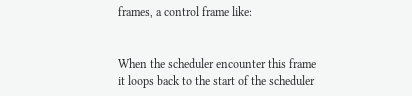frames, a control frame like:


When the scheduler encounter this frame it loops back to the start of the scheduler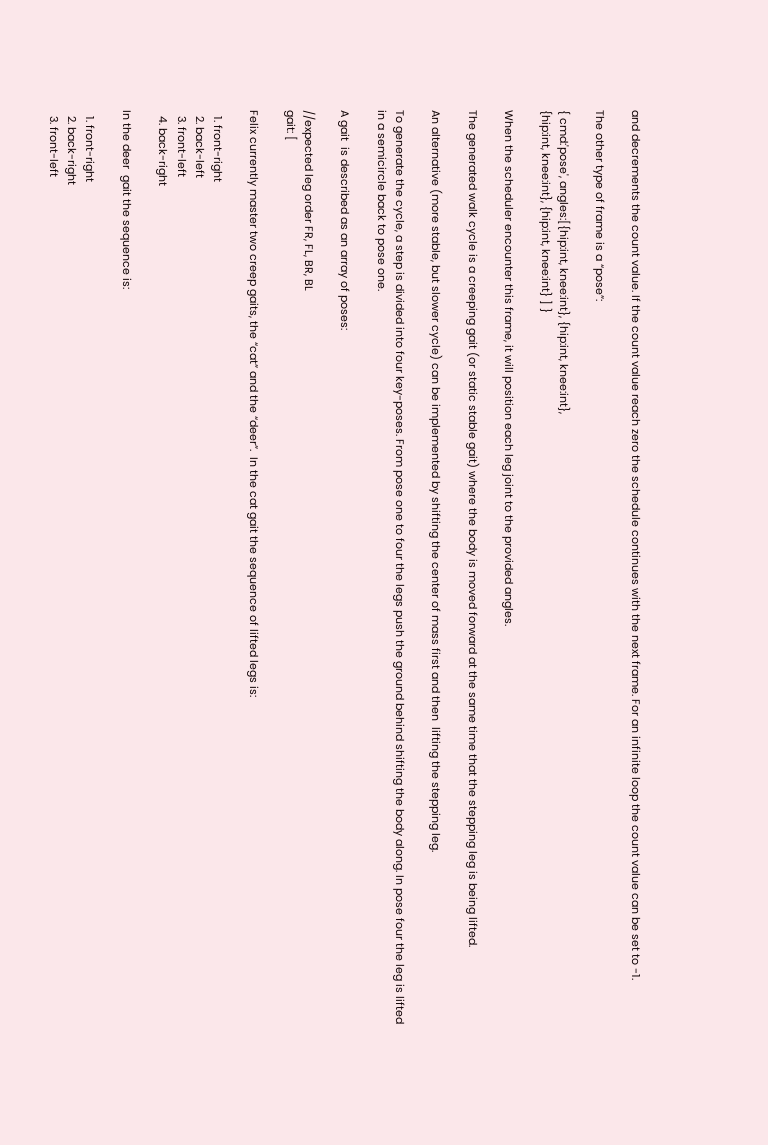and decrements the count value. If the count value reach zero the schedule continues with the next frame. For an infinite loop the count value can be set to -1.

The other type of frame is a “pose”:

{ cmd:'pose', angles:[{hip:int, knee:int}, {hip:int, knee:int},
{hip:int, knee:int}, {hip:int, knee:int} ] }

When the scheduler encounter this frame, it will position each leg joint to the provided angles.

The generated walk cycle is a creeping gait (or static stable gait) where the body is moved forward at the same time that the stepping leg is being lifted.

An alternative (more stable, but slower cycle) can be implemented by shifting the center of mass first and then  lifting the stepping leg.

To generate the cycle, a step is divided into four key-poses. From pose one to four the legs push the ground behind shifting the body along. In pose four the leg is lifted in a semicircle back to pose one.

A gait  is described as an array of poses:

//expected leg order FR, FL, BR, BL
gait: [

Felix currently master two creep gaits, the “cat” and the “deer”.  In the cat gait the sequence of lifted legs is:

  1. front-right
  2. back-left
  3. front-left
  4. back-right

In the deer  gait the sequence is:

  1. front-right
  2. back-right
  3. front-left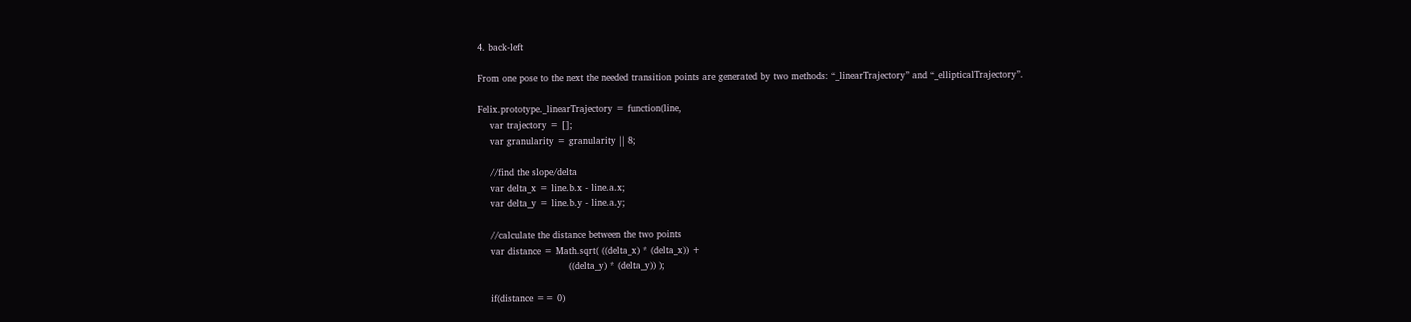4. back-left

From one pose to the next the needed transition points are generated by two methods: “_linearTrajectory” and “_ellipticalTrajectory”.

Felix.prototype._linearTrajectory = function(line,
    var trajectory = [];
    var granularity = granularity || 8;

    //find the slope/delta
    var delta_x = line.b.x - line.a.x;
    var delta_y = line.b.y - line.a.y;

    //calculate the distance between the two points
    var distance = Math.sqrt( ((delta_x) * (delta_x)) +
                              ((delta_y) * (delta_y)) );

    if(distance == 0)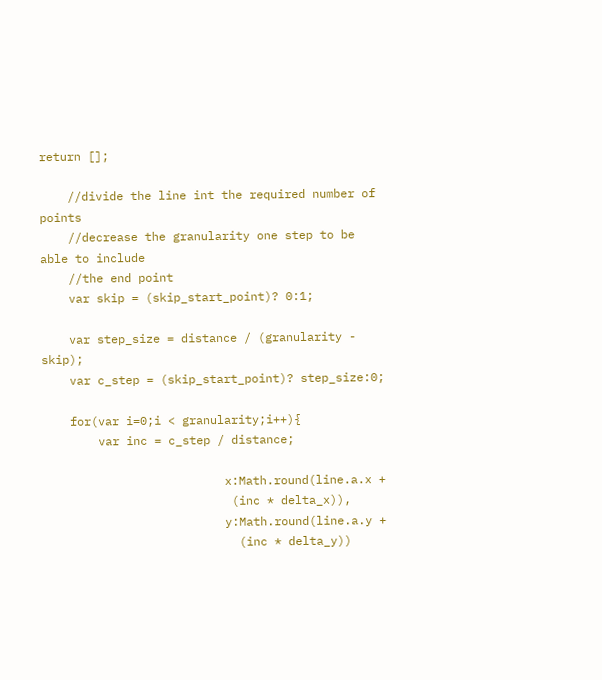return [];

    //divide the line int the required number of points
    //decrease the granularity one step to be able to include
    //the end point
    var skip = (skip_start_point)? 0:1;

    var step_size = distance / (granularity - skip);
    var c_step = (skip_start_point)? step_size:0;

    for(var i=0;i < granularity;i++){
        var inc = c_step / distance;

                          x:Math.round(line.a.x +
                           (inc * delta_x)),
                          y:Math.round(line.a.y +
                            (inc * delta_y))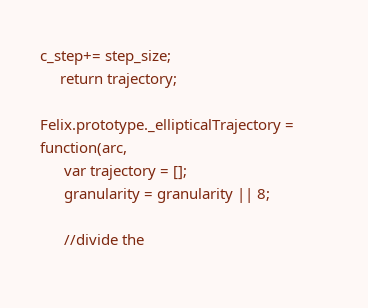c_step+= step_size;
     return trajectory;

Felix.prototype._ellipticalTrajectory = function(arc,
      var trajectory = [];
      granularity = granularity || 8;

      //divide the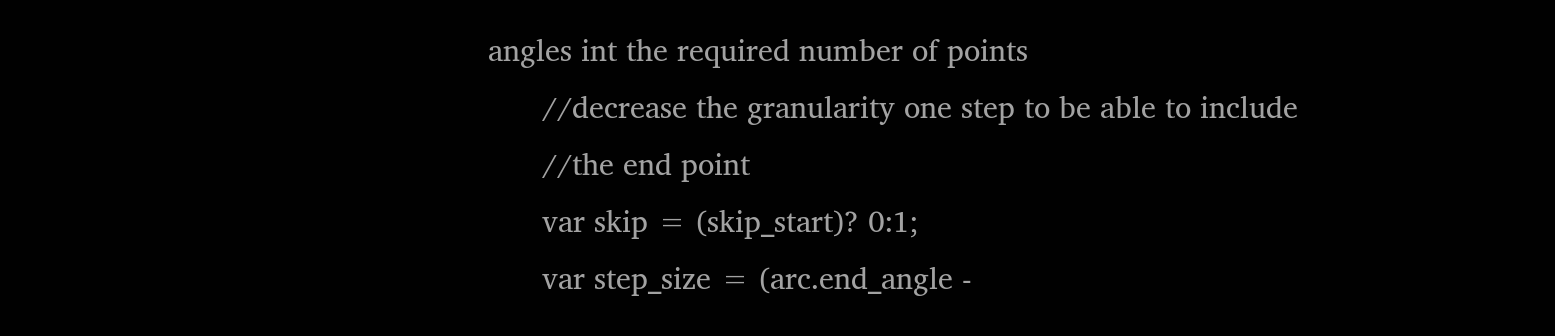angles int the required number of points
      //decrease the granularity one step to be able to include
      //the end point
      var skip = (skip_start)? 0:1;
      var step_size = (arc.end_angle -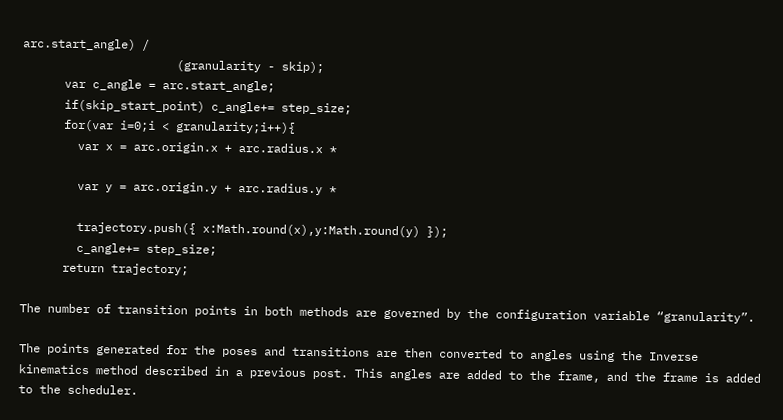arc.start_angle) /
                      (granularity - skip);
      var c_angle = arc.start_angle;
      if(skip_start_point) c_angle+= step_size;
      for(var i=0;i < granularity;i++){
        var x = arc.origin.x + arc.radius.x *

        var y = arc.origin.y + arc.radius.y *

        trajectory.push({ x:Math.round(x),y:Math.round(y) });
        c_angle+= step_size;
      return trajectory;

The number of transition points in both methods are governed by the configuration variable “granularity”.

The points generated for the poses and transitions are then converted to angles using the Inverse kinematics method described in a previous post. This angles are added to the frame, and the frame is added to the scheduler.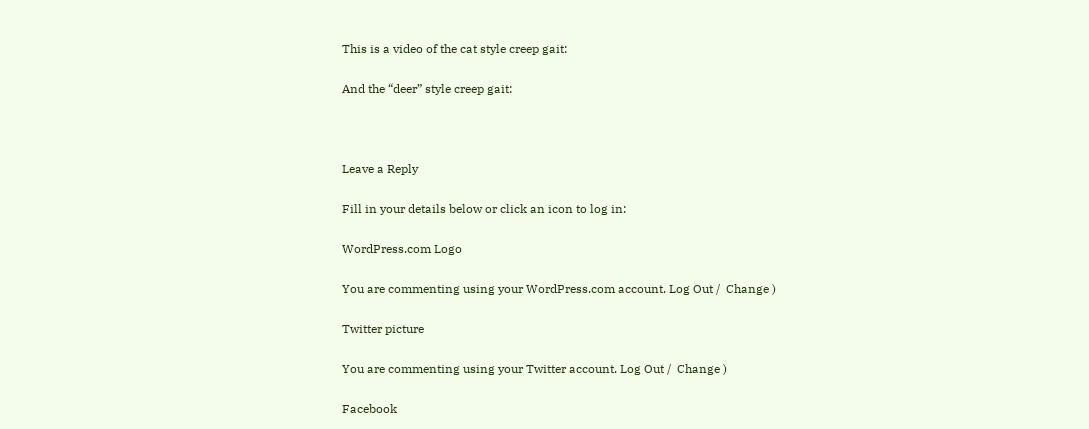This is a video of the cat style creep gait:

And the “deer” style creep gait:



Leave a Reply

Fill in your details below or click an icon to log in:

WordPress.com Logo

You are commenting using your WordPress.com account. Log Out /  Change )

Twitter picture

You are commenting using your Twitter account. Log Out /  Change )

Facebook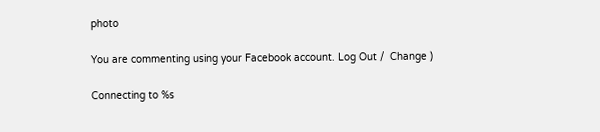photo

You are commenting using your Facebook account. Log Out /  Change )

Connecting to %s